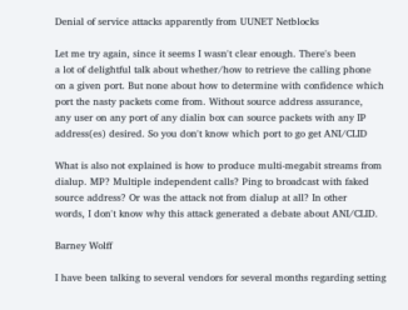Denial of service attacks apparently from UUNET Netblocks

Let me try again, since it seems I wasn't clear enough. There's been
a lot of delightful talk about whether/how to retrieve the calling phone
on a given port. But none about how to determine with confidence which
port the nasty packets come from. Without source address assurance,
any user on any port of any dialin box can source packets with any IP
address(es) desired. So you don't know which port to go get ANI/CLID

What is also not explained is how to produce multi-megabit streams from
dialup. MP? Multiple independent calls? Ping to broadcast with faked
source address? Or was the attack not from dialup at all? In other
words, I don't know why this attack generated a debate about ANI/CLID.

Barney Wolff

I have been talking to several vendors for several months regarding setting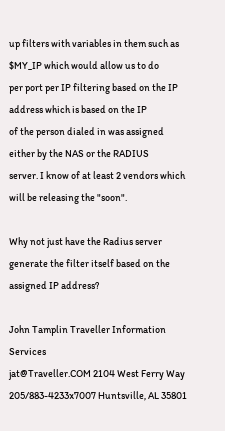up filters with variables in them such as $MY_IP which would allow us to do
per port per IP filtering based on the IP address which is based on the IP
of the person dialed in was assigned either by the NAS or the RADIUS
server. I know of at least 2 vendors which will be releasing the "soon".

Why not just have the Radius server generate the filter itself based on the
assigned IP address?

John Tamplin Traveller Information Services
jat@Traveller.COM 2104 West Ferry Way
205/883-4233x7007 Huntsville, AL 35801